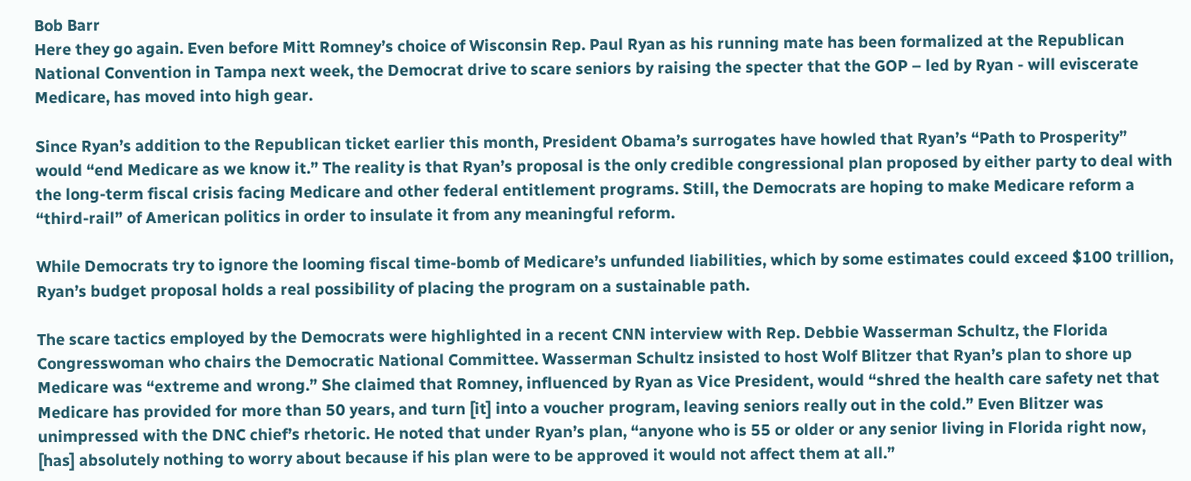Bob Barr
Here they go again. Even before Mitt Romney’s choice of Wisconsin Rep. Paul Ryan as his running mate has been formalized at the Republican National Convention in Tampa next week, the Democrat drive to scare seniors by raising the specter that the GOP – led by Ryan - will eviscerate Medicare, has moved into high gear.

Since Ryan’s addition to the Republican ticket earlier this month, President Obama’s surrogates have howled that Ryan’s “Path to Prosperity” would “end Medicare as we know it.” The reality is that Ryan’s proposal is the only credible congressional plan proposed by either party to deal with the long-term fiscal crisis facing Medicare and other federal entitlement programs. Still, the Democrats are hoping to make Medicare reform a “third-rail” of American politics in order to insulate it from any meaningful reform.

While Democrats try to ignore the looming fiscal time-bomb of Medicare’s unfunded liabilities, which by some estimates could exceed $100 trillion, Ryan’s budget proposal holds a real possibility of placing the program on a sustainable path.

The scare tactics employed by the Democrats were highlighted in a recent CNN interview with Rep. Debbie Wasserman Schultz, the Florida Congresswoman who chairs the Democratic National Committee. Wasserman Schultz insisted to host Wolf Blitzer that Ryan’s plan to shore up Medicare was “extreme and wrong.” She claimed that Romney, influenced by Ryan as Vice President, would “shred the health care safety net that Medicare has provided for more than 50 years, and turn [it] into a voucher program, leaving seniors really out in the cold.” Even Blitzer was unimpressed with the DNC chief’s rhetoric. He noted that under Ryan’s plan, “anyone who is 55 or older or any senior living in Florida right now, [has] absolutely nothing to worry about because if his plan were to be approved it would not affect them at all.”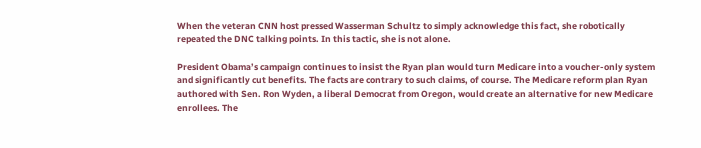When the veteran CNN host pressed Wasserman Schultz to simply acknowledge this fact, she robotically repeated the DNC talking points. In this tactic, she is not alone.

President Obama’s campaign continues to insist the Ryan plan would turn Medicare into a voucher-only system and significantly cut benefits. The facts are contrary to such claims, of course. The Medicare reform plan Ryan authored with Sen. Ron Wyden, a liberal Democrat from Oregon, would create an alternative for new Medicare enrollees. The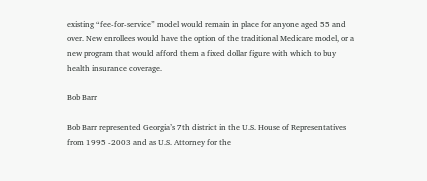existing “fee-for-service” model would remain in place for anyone aged 55 and over. New enrollees would have the option of the traditional Medicare model, or a new program that would afford them a fixed dollar figure with which to buy health insurance coverage.

Bob Barr

Bob Barr represented Georgia’s 7th district in the U.S. House of Representatives from 1995 -2003 and as U.S. Attorney for the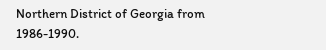Northern District of Georgia from 1986-1990.